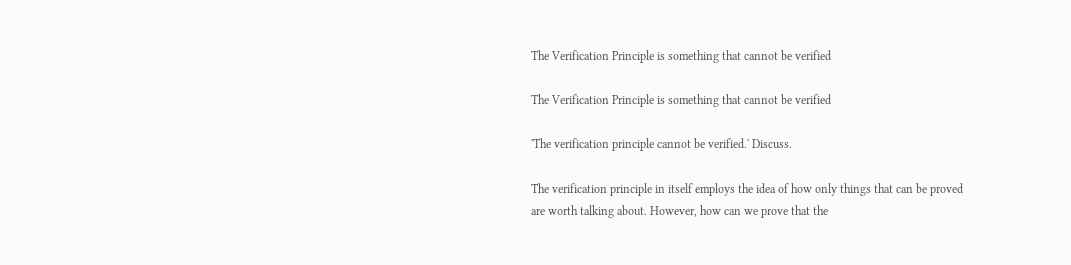The Verification Principle is something that cannot be verified

The Verification Principle is something that cannot be verified

'The verification principle cannot be verified.' Discuss.

The verification principle in itself employs the idea of how only things that can be proved are worth talking about. However, how can we prove that the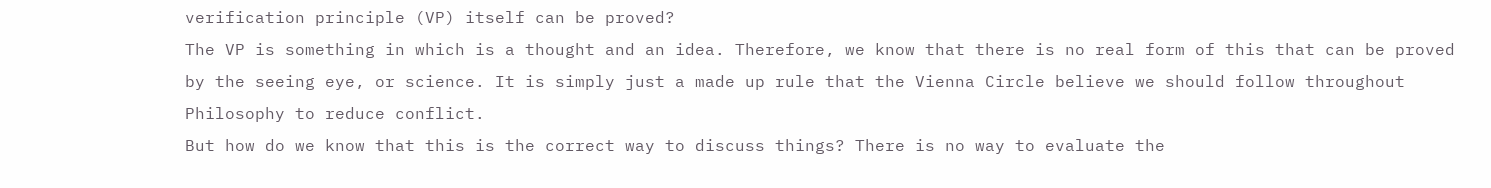verification principle (VP) itself can be proved?
The VP is something in which is a thought and an idea. Therefore, we know that there is no real form of this that can be proved by the seeing eye, or science. It is simply just a made up rule that the Vienna Circle believe we should follow throughout Philosophy to reduce conflict.
But how do we know that this is the correct way to discuss things? There is no way to evaluate the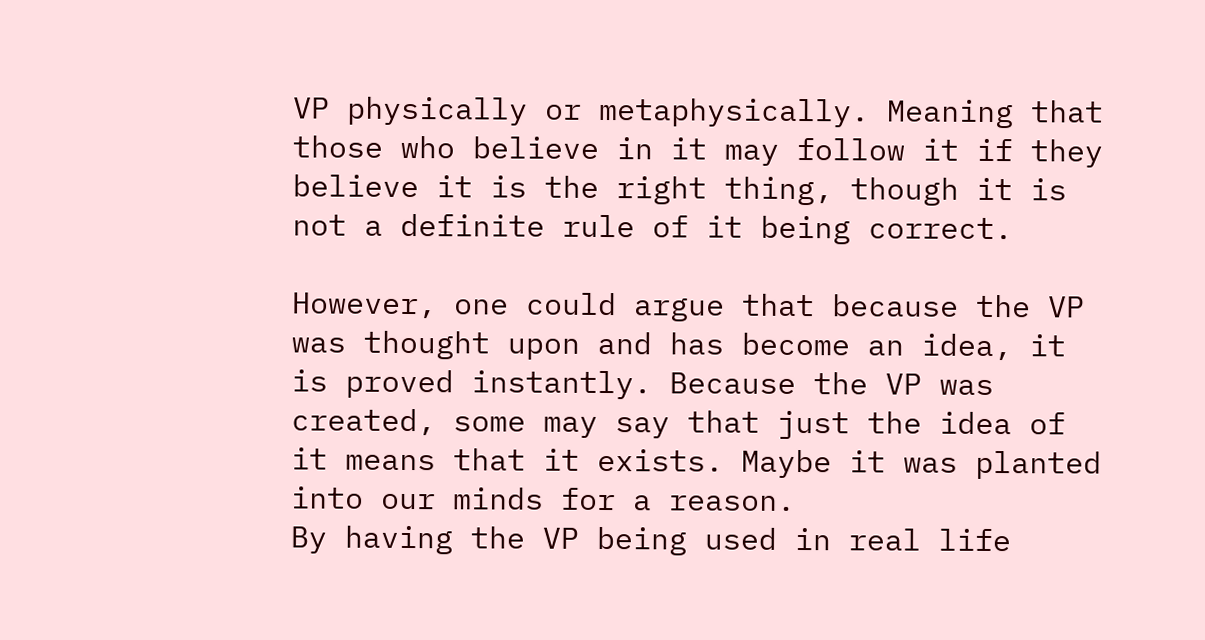VP physically or metaphysically. Meaning that those who believe in it may follow it if they believe it is the right thing, though it is not a definite rule of it being correct.

However, one could argue that because the VP was thought upon and has become an idea, it is proved instantly. Because the VP was created, some may say that just the idea of it means that it exists. Maybe it was planted into our minds for a reason.
By having the VP being used in real life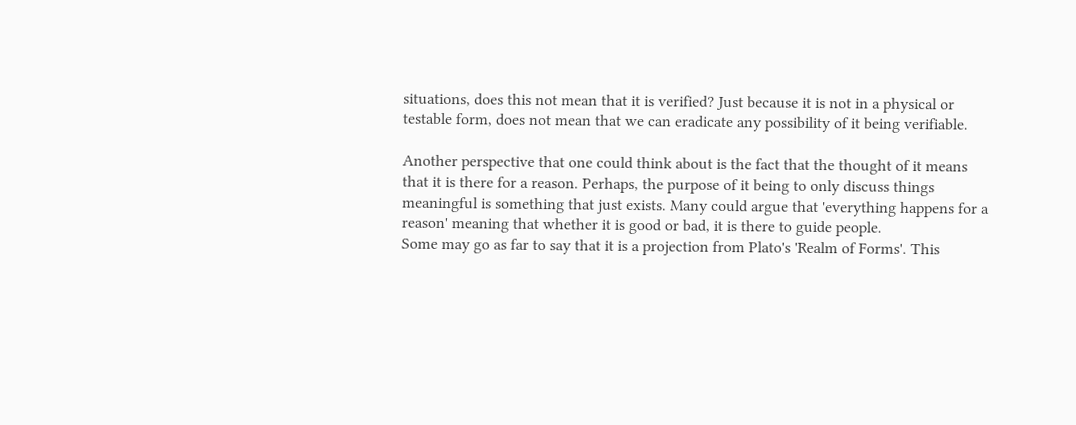situations, does this not mean that it is verified? Just because it is not in a physical or testable form, does not mean that we can eradicate any possibility of it being verifiable.

Another perspective that one could think about is the fact that the thought of it means that it is there for a reason. Perhaps, the purpose of it being to only discuss things meaningful is something that just exists. Many could argue that 'everything happens for a reason' meaning that whether it is good or bad, it is there to guide people.
Some may go as far to say that it is a projection from Plato's 'Realm of Forms'. This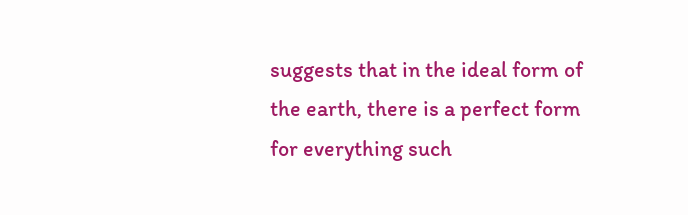suggests that in the ideal form of the earth, there is a perfect form for everything such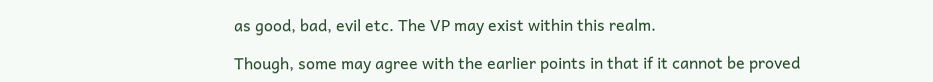as good, bad, evil etc. The VP may exist within this realm.

Though, some may agree with the earlier points in that if it cannot be proved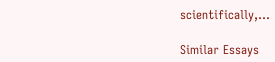scientifically,...

Similar Essays